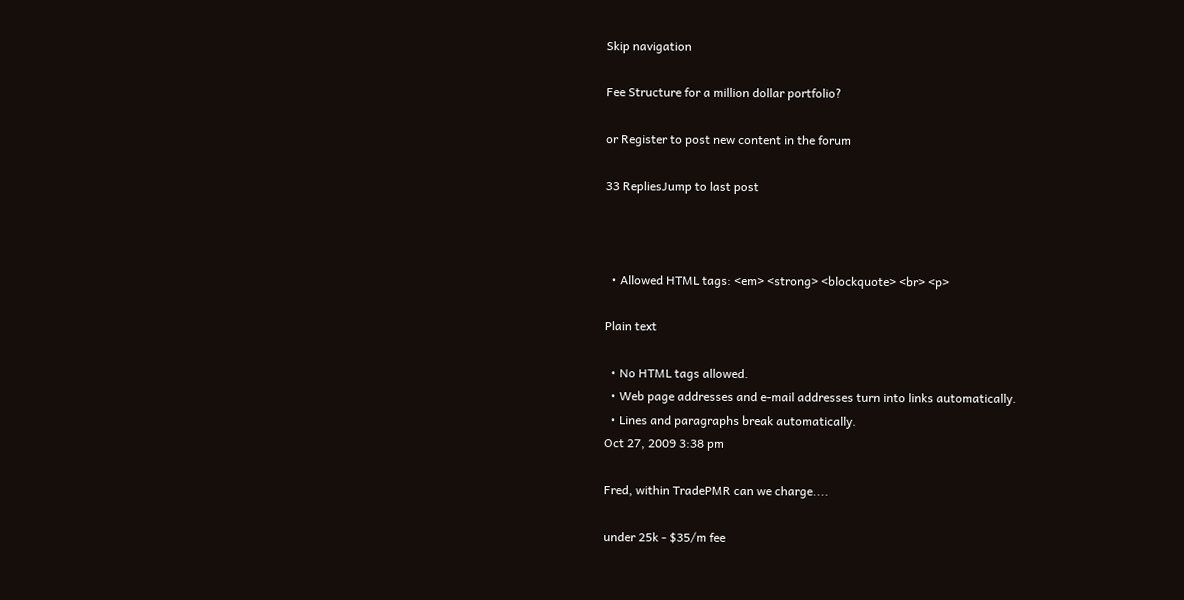Skip navigation

Fee Structure for a million dollar portfolio?

or Register to post new content in the forum

33 RepliesJump to last post



  • Allowed HTML tags: <em> <strong> <blockquote> <br> <p>

Plain text

  • No HTML tags allowed.
  • Web page addresses and e-mail addresses turn into links automatically.
  • Lines and paragraphs break automatically.
Oct 27, 2009 3:38 pm

Fred, within TradePMR can we charge....

under 25k - $35/m fee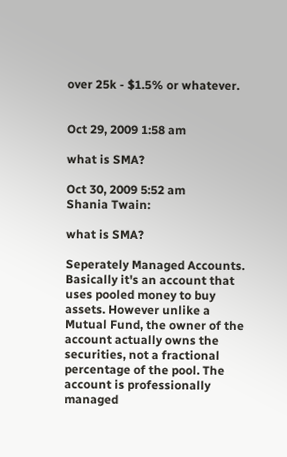over 25k - $1.5% or whatever.


Oct 29, 2009 1:58 am

what is SMA?

Oct 30, 2009 5:52 am
Shania Twain:

what is SMA?

Seperately Managed Accounts.   Basically it's an account that uses pooled money to buy assets. However unlike a Mutual Fund, the owner of the account actually owns the securities, not a fractional percentage of the pool. The account is professionally managed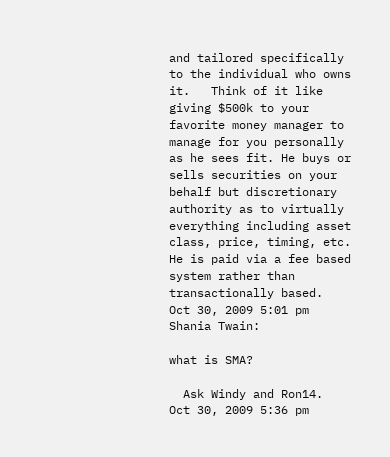and tailored specifically to the individual who owns it.   Think of it like giving $500k to your favorite money manager to manage for you personally as he sees fit. He buys or sells securities on your behalf but discretionary authority as to virtually everything including asset class, price, timing, etc. He is paid via a fee based system rather than transactionally based.
Oct 30, 2009 5:01 pm
Shania Twain:

what is SMA?

  Ask Windy and Ron14.
Oct 30, 2009 5:36 pm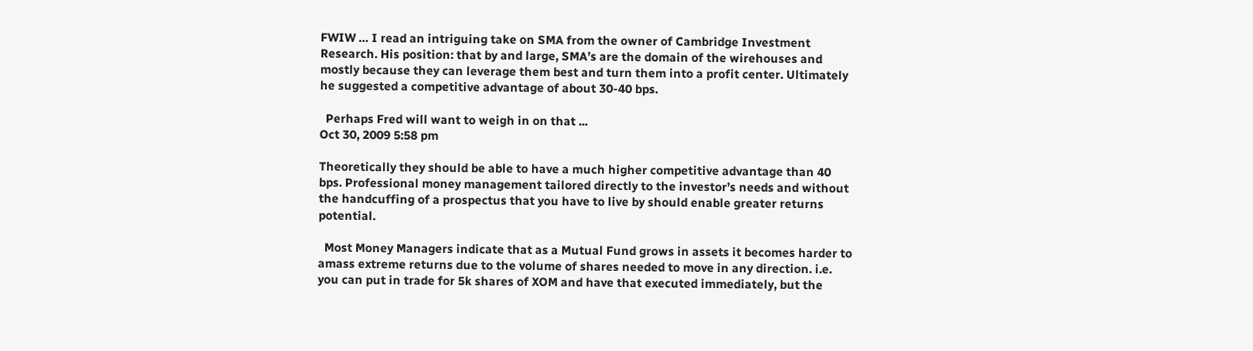FWIW … I read an intriguing take on SMA from the owner of Cambridge Investment Research. His position: that by and large, SMA’s are the domain of the wirehouses and mostly because they can leverage them best and turn them into a profit center. Ultimately he suggested a competitive advantage of about 30-40 bps.

  Perhaps Fred will want to weigh in on that ...
Oct 30, 2009 5:58 pm

Theoretically they should be able to have a much higher competitive advantage than 40 bps. Professional money management tailored directly to the investor’s needs and without the handcuffing of a prospectus that you have to live by should enable greater returns potential.

  Most Money Managers indicate that as a Mutual Fund grows in assets it becomes harder to amass extreme returns due to the volume of shares needed to move in any direction. i.e. you can put in trade for 5k shares of XOM and have that executed immediately, but the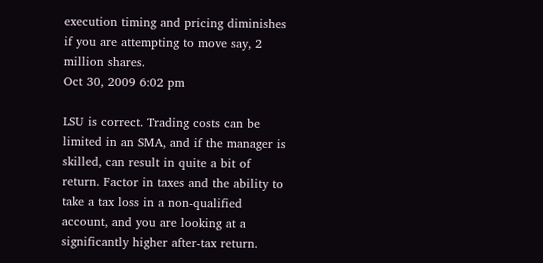execution timing and pricing diminishes if you are attempting to move say, 2 million shares.
Oct 30, 2009 6:02 pm

LSU is correct. Trading costs can be limited in an SMA, and if the manager is skilled, can result in quite a bit of return. Factor in taxes and the ability to take a tax loss in a non-qualified account, and you are looking at a significantly higher after-tax return.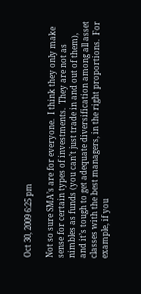Oct 30, 2009 6:25 pm

Not so sure SMA’s are for everyone.  I think they only make sense for certain types of investments.  They are not as nimbles as funds (you can’t just trade in and out of them), and it’s tough to get adequate diversification among all asset classes with the best managers, in the right proportions.  For example, if you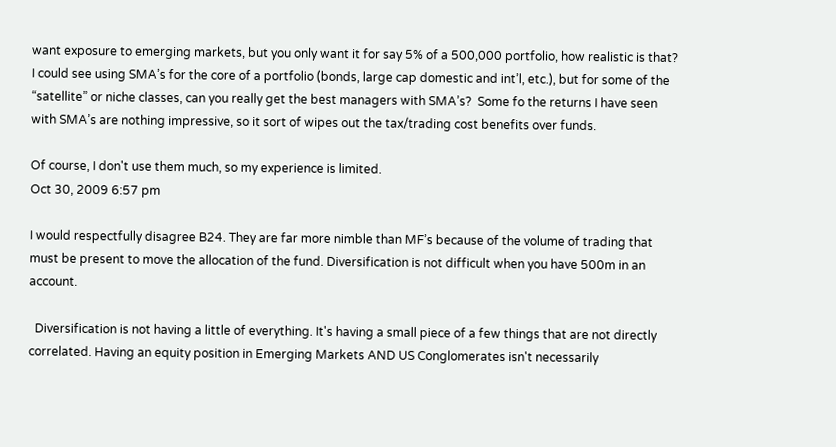want exposure to emerging markets, but you only want it for say 5% of a 500,000 portfolio, how realistic is that?  I could see using SMA’s for the core of a portfolio (bonds, large cap domestic and int’l, etc.), but for some of the “satellite” or niche classes, can you really get the best managers with SMA’s?  Some fo the returns I have seen with SMA’s are nothing impressive, so it sort of wipes out the tax/trading cost benefits over funds.

Of course, I don't use them much, so my experience is limited.
Oct 30, 2009 6:57 pm

I would respectfully disagree B24. They are far more nimble than MF’s because of the volume of trading that must be present to move the allocation of the fund. Diversification is not difficult when you have 500m in an account.

  Diversification is not having a little of everything. It's having a small piece of a few things that are not directly correlated. Having an equity position in Emerging Markets AND US Conglomerates isn't necessarily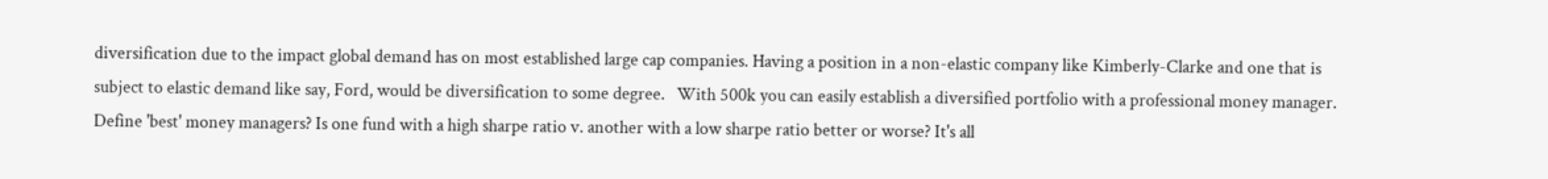diversification due to the impact global demand has on most established large cap companies. Having a position in a non-elastic company like Kimberly-Clarke and one that is subject to elastic demand like say, Ford, would be diversification to some degree.   With 500k you can easily establish a diversified portfolio with a professional money manager.   Define 'best' money managers? Is one fund with a high sharpe ratio v. another with a low sharpe ratio better or worse? It's all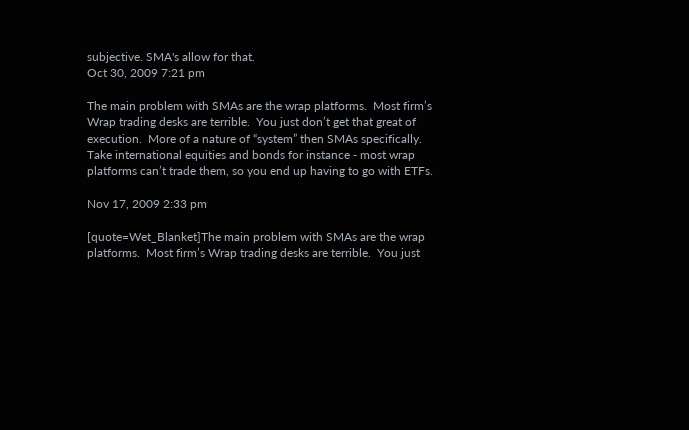subjective. SMA's allow for that.
Oct 30, 2009 7:21 pm

The main problem with SMAs are the wrap platforms.  Most firm’s Wrap trading desks are terrible.  You just don’t get that great of execution.  More of a nature of “system” then SMAs specifically.  Take international equities and bonds for instance - most wrap platforms can’t trade them, so you end up having to go with ETFs.

Nov 17, 2009 2:33 pm

[quote=Wet_Blanket]The main problem with SMAs are the wrap platforms.  Most firm’s Wrap trading desks are terrible.  You just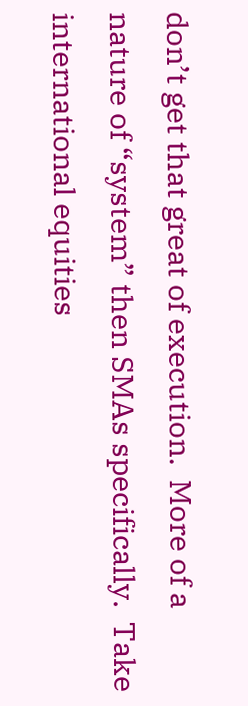don’t get that great of execution.  More of a nature of “system” then SMAs specifically.  Take international equities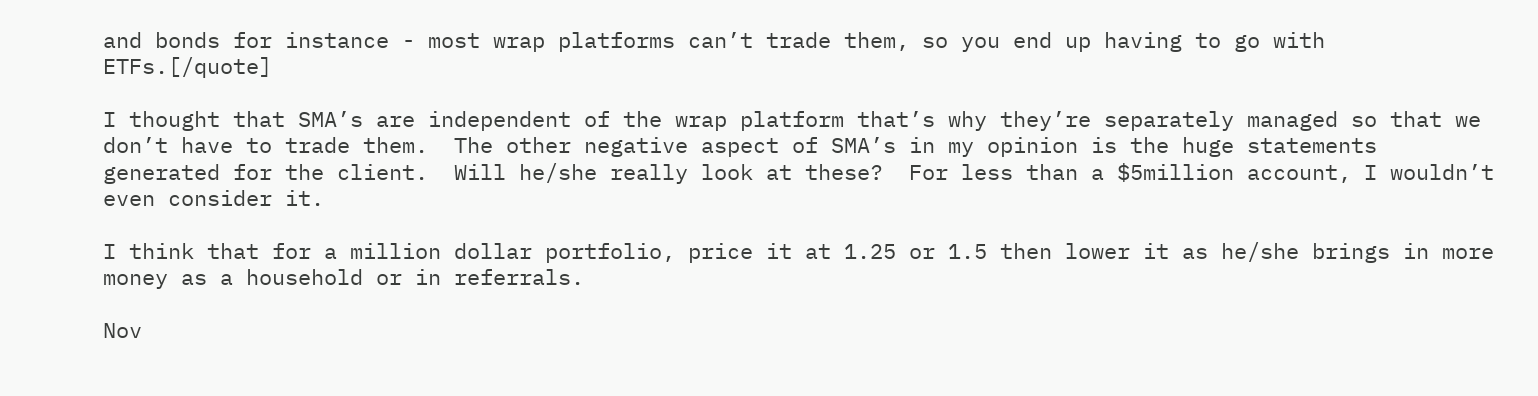and bonds for instance - most wrap platforms can’t trade them, so you end up having to go with ETFs.[/quote]

I thought that SMA’s are independent of the wrap platform that’s why they’re separately managed so that we don’t have to trade them.  The other negative aspect of SMA’s in my opinion is the huge statements generated for the client.  Will he/she really look at these?  For less than a $5million account, I wouldn’t even consider it.

I think that for a million dollar portfolio, price it at 1.25 or 1.5 then lower it as he/she brings in more money as a household or in referrals.

Nov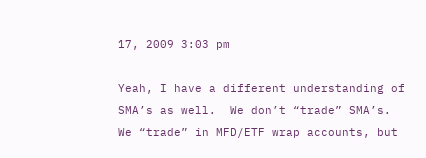17, 2009 3:03 pm

Yeah, I have a different understanding of SMA’s as well.  We don’t “trade” SMA’s.  We “trade” in MFD/ETF wrap accounts, but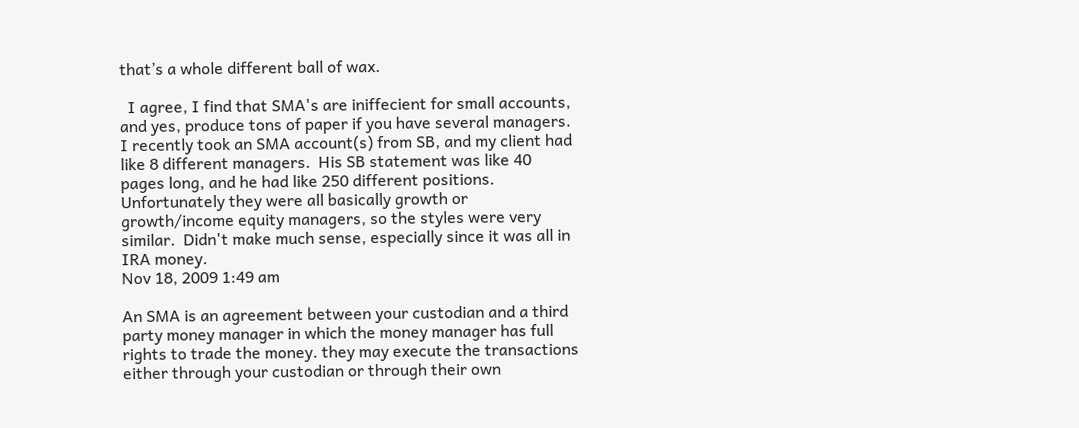that’s a whole different ball of wax.

  I agree, I find that SMA's are iniffecient for small accounts, and yes, produce tons of paper if you have several managers.  I recently took an SMA account(s) from SB, and my client had like 8 different managers.  His SB statement was like 40 pages long, and he had like 250 different positions.  Unfortunately they were all basically growth or growth/income equity managers, so the styles were very similar.  Didn't make much sense, especially since it was all in IRA money.
Nov 18, 2009 1:49 am

An SMA is an agreement between your custodian and a third party money manager in which the money manager has full rights to trade the money. they may execute the transactions either through your custodian or through their own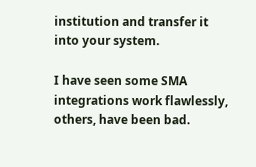institution and transfer it into your system.

I have seen some SMA integrations work flawlessly, others, have been bad.